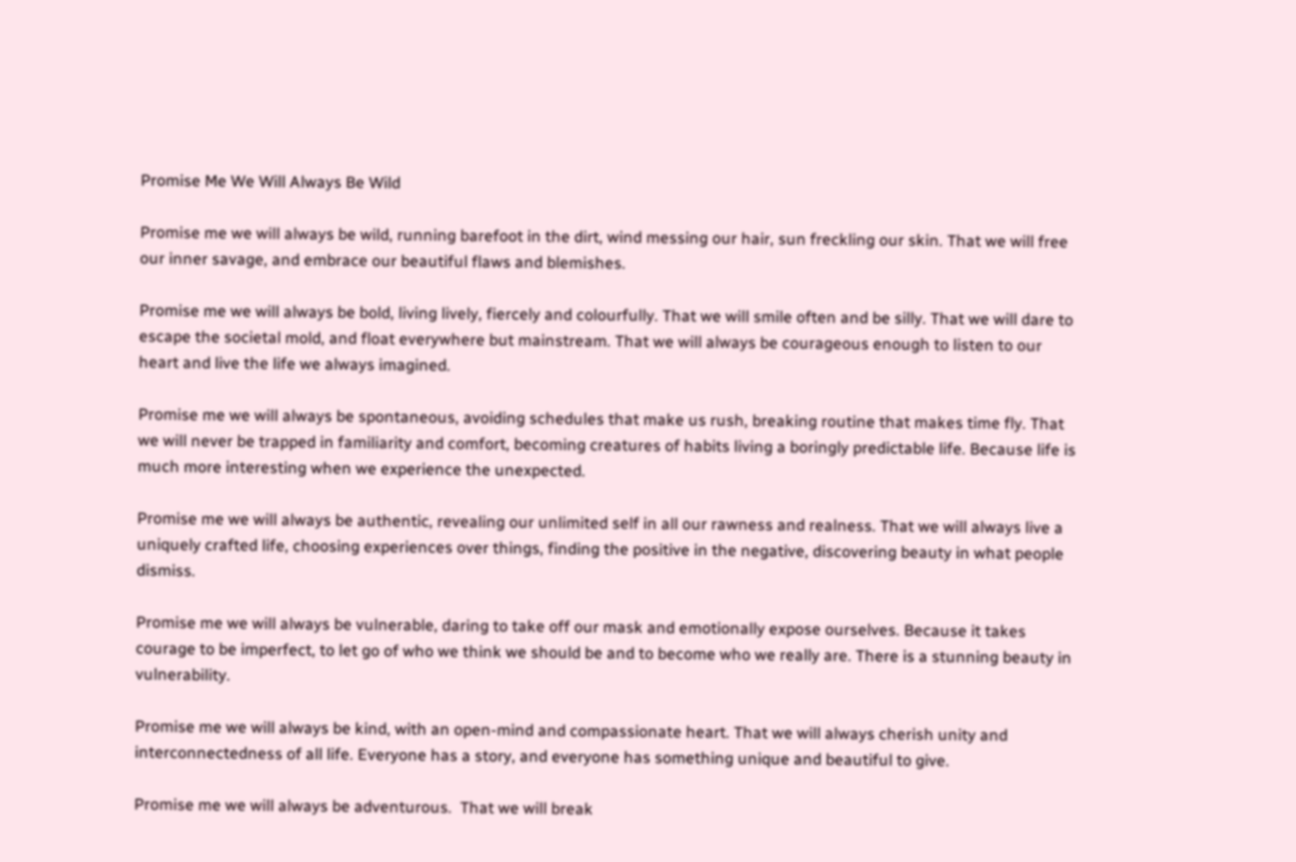Promise Me We Will Always Be Wild

Promise me we will always be wild, running barefoot in the dirt, wind messing our hair, sun freckling our skin. That we will free our inner savage, and embrace our beautiful flaws and blemishes.

Promise me we will always be bold, living lively, fiercely and colourfully. That we will smile often and be silly. That we will dare to escape the societal mold, and float everywhere but mainstream. That we will always be courageous enough to listen to our heart and live the life we always imagined.

Promise me we will always be spontaneous, avoiding schedules that make us rush, breaking routine that makes time fly. That we will never be trapped in familiarity and comfort, becoming creatures of habits living a boringly predictable life. Because life is much more interesting when we experience the unexpected.

Promise me we will always be authentic, revealing our unlimited self in all our rawness and realness. That we will always live a uniquely crafted life, choosing experiences over things, finding the positive in the negative, discovering beauty in what people dismiss.

Promise me we will always be vulnerable, daring to take off our mask and emotionally expose ourselves. Because it takes courage to be imperfect, to let go of who we think we should be and to become who we really are. There is a stunning beauty in vulnerability.

Promise me we will always be kind, with an open-mind and compassionate heart. That we will always cherish unity and interconnectedness of all life. Everyone has a story, and everyone has something unique and beautiful to give.

Promise me we will always be adventurous.  That we will break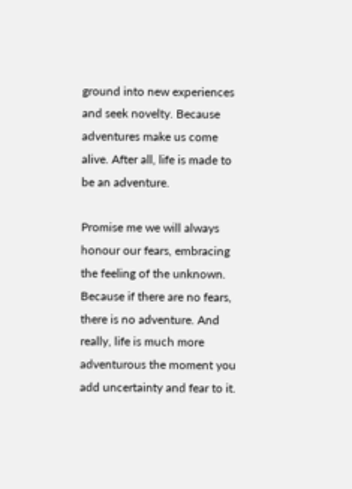ground into new experiences and seek novelty. Because adventures make us come alive. After all, life is made to be an adventure.

Promise me we will always honour our fears, embracing the feeling of the unknown. Because if there are no fears, there is no adventure. And really, life is much more adventurous the moment you add uncertainty and fear to it.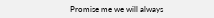Promise me we will always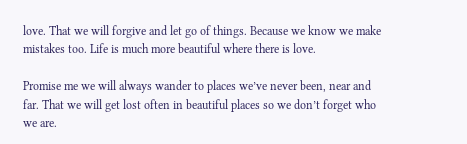love. That we will forgive and let go of things. Because we know we make mistakes too. Life is much more beautiful where there is love.

Promise me we will always wander to places we’ve never been, near and far. That we will get lost often in beautiful places so we don’t forget who we are.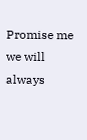Promise me we will always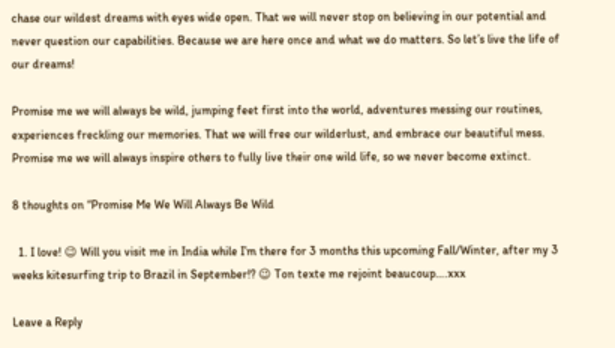chase our wildest dreams with eyes wide open. That we will never stop on believing in our potential and never question our capabilities. Because we are here once and what we do matters. So let’s live the life of our dreams!

Promise me we will always be wild, jumping feet first into the world, adventures messing our routines, experiences freckling our memories. That we will free our wilderlust, and embrace our beautiful mess. Promise me we will always inspire others to fully live their one wild life, so we never become extinct.

8 thoughts on “Promise Me We Will Always Be Wild

  1. I love! 😉 Will you visit me in India while I’m there for 3 months this upcoming Fall/Winter, after my 3 weeks kitesurfing trip to Brazil in September!? 😉 Ton texte me rejoint beaucoup….xxx

Leave a Reply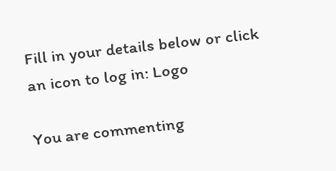Fill in your details below or click an icon to log in: Logo

You are commenting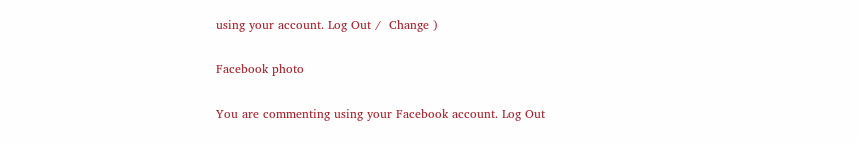using your account. Log Out /  Change )

Facebook photo

You are commenting using your Facebook account. Log Out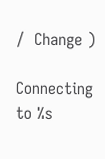/  Change )

Connecting to %s